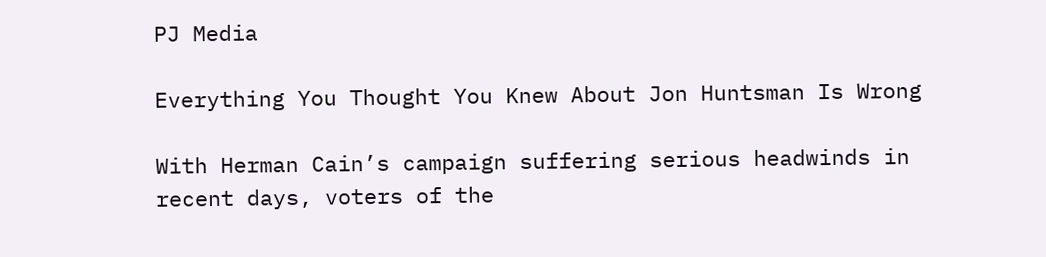PJ Media

Everything You Thought You Knew About Jon Huntsman Is Wrong

With Herman Cain’s campaign suffering serious headwinds in recent days, voters of the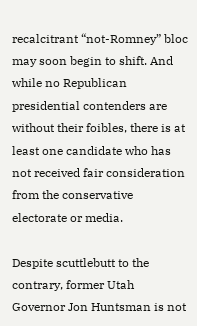recalcitrant “not-Romney” bloc may soon begin to shift. And while no Republican presidential contenders are without their foibles, there is at least one candidate who has not received fair consideration from the conservative electorate or media.

Despite scuttlebutt to the contrary, former Utah Governor Jon Huntsman is not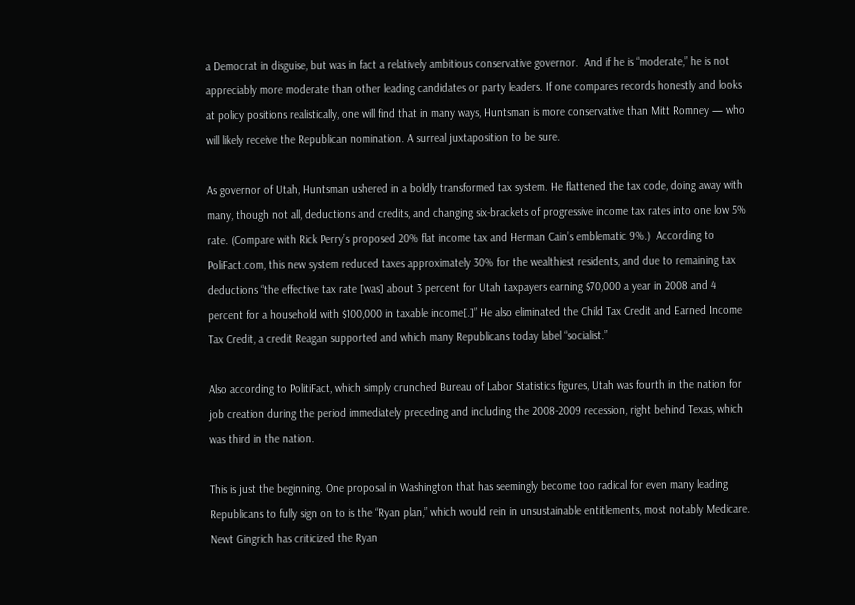a Democrat in disguise, but was in fact a relatively ambitious conservative governor.  And if he is “moderate,” he is not appreciably more moderate than other leading candidates or party leaders. If one compares records honestly and looks at policy positions realistically, one will find that in many ways, Huntsman is more conservative than Mitt Romney — who will likely receive the Republican nomination. A surreal juxtaposition to be sure.

As governor of Utah, Huntsman ushered in a boldly transformed tax system. He flattened the tax code, doing away with many, though not all, deductions and credits, and changing six-brackets of progressive income tax rates into one low 5% rate. (Compare with Rick Perry’s proposed 20% flat income tax and Herman Cain’s emblematic 9%.)  According to PoliFact.com, this new system reduced taxes approximately 30% for the wealthiest residents, and due to remaining tax deductions “the effective tax rate [was] about 3 percent for Utah taxpayers earning $70,000 a year in 2008 and 4 percent for a household with $100,000 in taxable income[.]” He also eliminated the Child Tax Credit and Earned Income Tax Credit, a credit Reagan supported and which many Republicans today label “socialist.”

Also according to PolitiFact, which simply crunched Bureau of Labor Statistics figures, Utah was fourth in the nation for job creation during the period immediately preceding and including the 2008-2009 recession, right behind Texas, which was third in the nation.

This is just the beginning. One proposal in Washington that has seemingly become too radical for even many leading Republicans to fully sign on to is the “Ryan plan,” which would rein in unsustainable entitlements, most notably Medicare.  Newt Gingrich has criticized the Ryan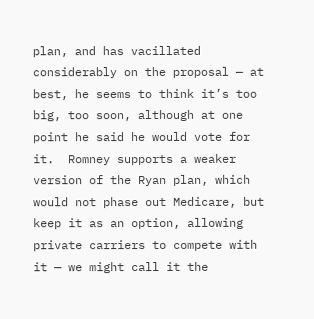plan, and has vacillated considerably on the proposal — at best, he seems to think it’s too big, too soon, although at one point he said he would vote for it.  Romney supports a weaker version of the Ryan plan, which would not phase out Medicare, but keep it as an option, allowing private carriers to compete with it — we might call it the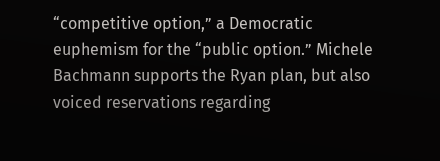“competitive option,” a Democratic euphemism for the “public option.” Michele Bachmann supports the Ryan plan, but also voiced reservations regarding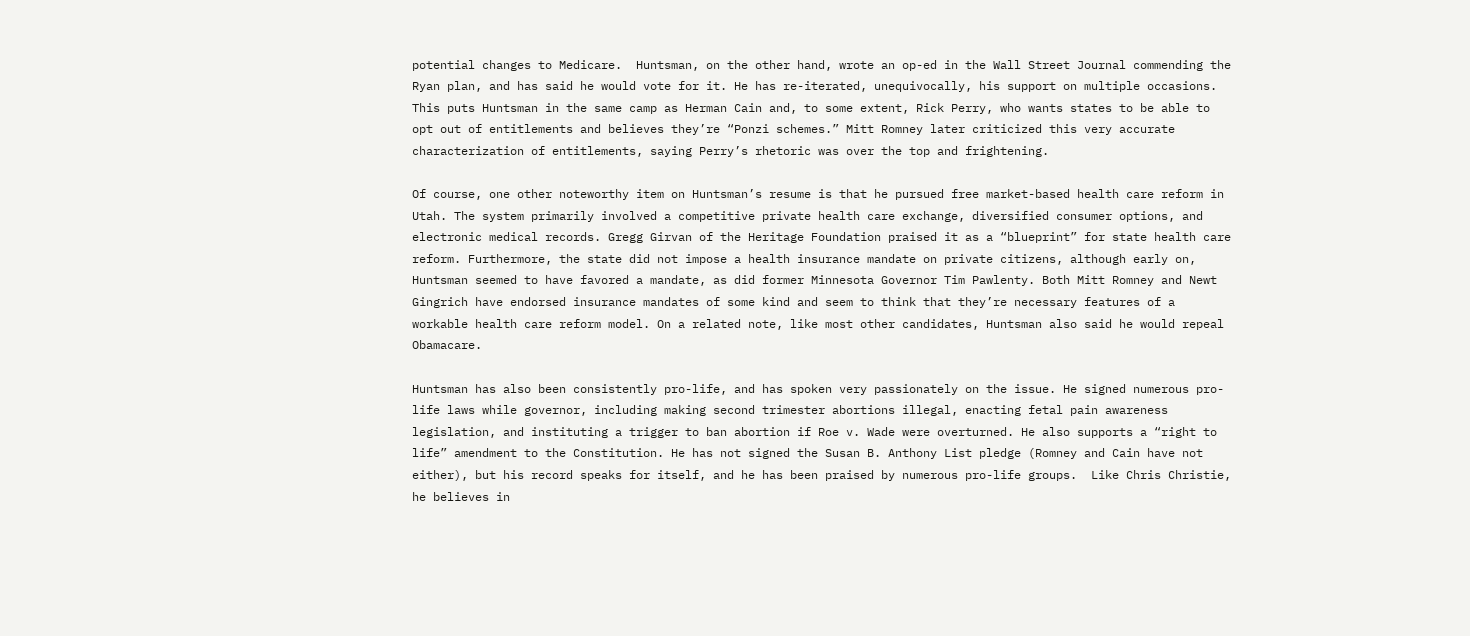potential changes to Medicare.  Huntsman, on the other hand, wrote an op-ed in the Wall Street Journal commending the Ryan plan, and has said he would vote for it. He has re-iterated, unequivocally, his support on multiple occasions. This puts Huntsman in the same camp as Herman Cain and, to some extent, Rick Perry, who wants states to be able to opt out of entitlements and believes they’re “Ponzi schemes.” Mitt Romney later criticized this very accurate characterization of entitlements, saying Perry’s rhetoric was over the top and frightening.

Of course, one other noteworthy item on Huntsman’s resume is that he pursued free market-based health care reform in Utah. The system primarily involved a competitive private health care exchange, diversified consumer options, and electronic medical records. Gregg Girvan of the Heritage Foundation praised it as a “blueprint” for state health care reform. Furthermore, the state did not impose a health insurance mandate on private citizens, although early on, Huntsman seemed to have favored a mandate, as did former Minnesota Governor Tim Pawlenty. Both Mitt Romney and Newt Gingrich have endorsed insurance mandates of some kind and seem to think that they’re necessary features of a workable health care reform model. On a related note, like most other candidates, Huntsman also said he would repeal Obamacare.

Huntsman has also been consistently pro-life, and has spoken very passionately on the issue. He signed numerous pro-life laws while governor, including making second trimester abortions illegal, enacting fetal pain awareness legislation, and instituting a trigger to ban abortion if Roe v. Wade were overturned. He also supports a “right to life” amendment to the Constitution. He has not signed the Susan B. Anthony List pledge (Romney and Cain have not either), but his record speaks for itself, and he has been praised by numerous pro-life groups.  Like Chris Christie, he believes in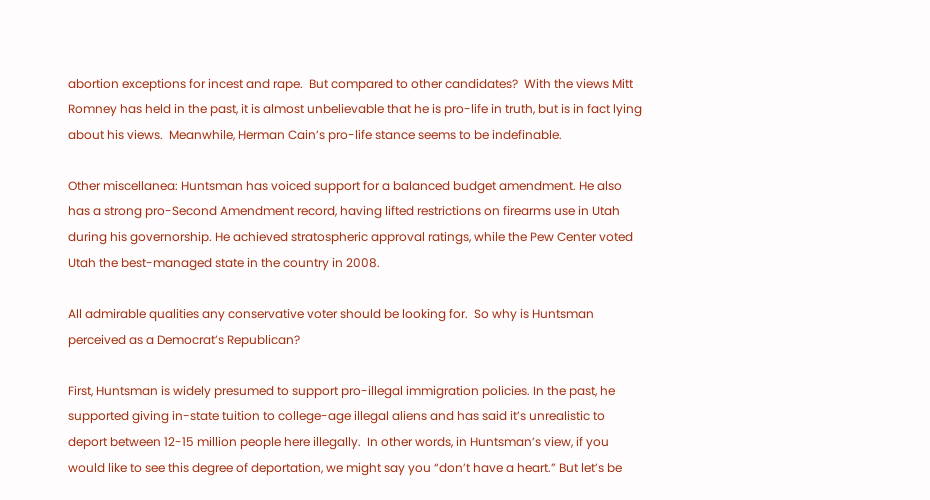abortion exceptions for incest and rape.  But compared to other candidates?  With the views Mitt Romney has held in the past, it is almost unbelievable that he is pro-life in truth, but is in fact lying about his views.  Meanwhile, Herman Cain’s pro-life stance seems to be indefinable.

Other miscellanea: Huntsman has voiced support for a balanced budget amendment. He also has a strong pro-Second Amendment record, having lifted restrictions on firearms use in Utah during his governorship. He achieved stratospheric approval ratings, while the Pew Center voted Utah the best-managed state in the country in 2008.

All admirable qualities any conservative voter should be looking for.  So why is Huntsman perceived as a Democrat’s Republican?

First, Huntsman is widely presumed to support pro-illegal immigration policies. In the past, he supported giving in-state tuition to college-age illegal aliens and has said it’s unrealistic to deport between 12-15 million people here illegally.  In other words, in Huntsman’s view, if you would like to see this degree of deportation, we might say you “don’t have a heart.” But let’s be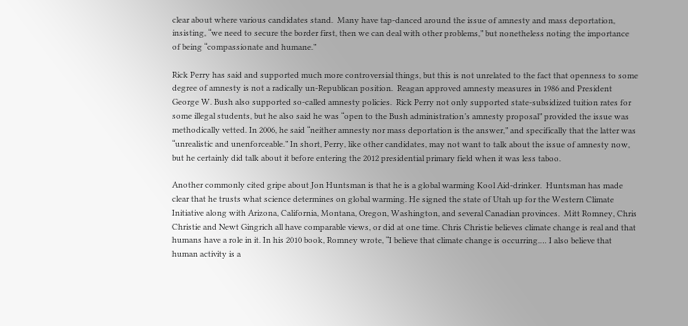clear about where various candidates stand.  Many have tap-danced around the issue of amnesty and mass deportation, insisting, “we need to secure the border first, then we can deal with other problems,” but nonetheless noting the importance of being “compassionate and humane.”

Rick Perry has said and supported much more controversial things, but this is not unrelated to the fact that openness to some degree of amnesty is not a radically un-Republican position.  Reagan approved amnesty measures in 1986 and President George W. Bush also supported so-called amnesty policies.  Rick Perry not only supported state-subsidized tuition rates for some illegal students, but he also said he was “open to the Bush administration’s amnesty proposal” provided the issue was methodically vetted. In 2006, he said “neither amnesty nor mass deportation is the answer,” and specifically that the latter was “unrealistic and unenforceable.” In short, Perry, like other candidates, may not want to talk about the issue of amnesty now, but he certainly did talk about it before entering the 2012 presidential primary field when it was less taboo.

Another commonly cited gripe about Jon Huntsman is that he is a global warming Kool Aid-drinker.  Huntsman has made clear that he trusts what science determines on global warming. He signed the state of Utah up for the Western Climate Initiative along with Arizona, California, Montana, Oregon, Washington, and several Canadian provinces.  Mitt Romney, Chris Christie and Newt Gingrich all have comparable views, or did at one time. Chris Christie believes climate change is real and that humans have a role in it. In his 2010 book, Romney wrote, “I believe that climate change is occurring.… I also believe that human activity is a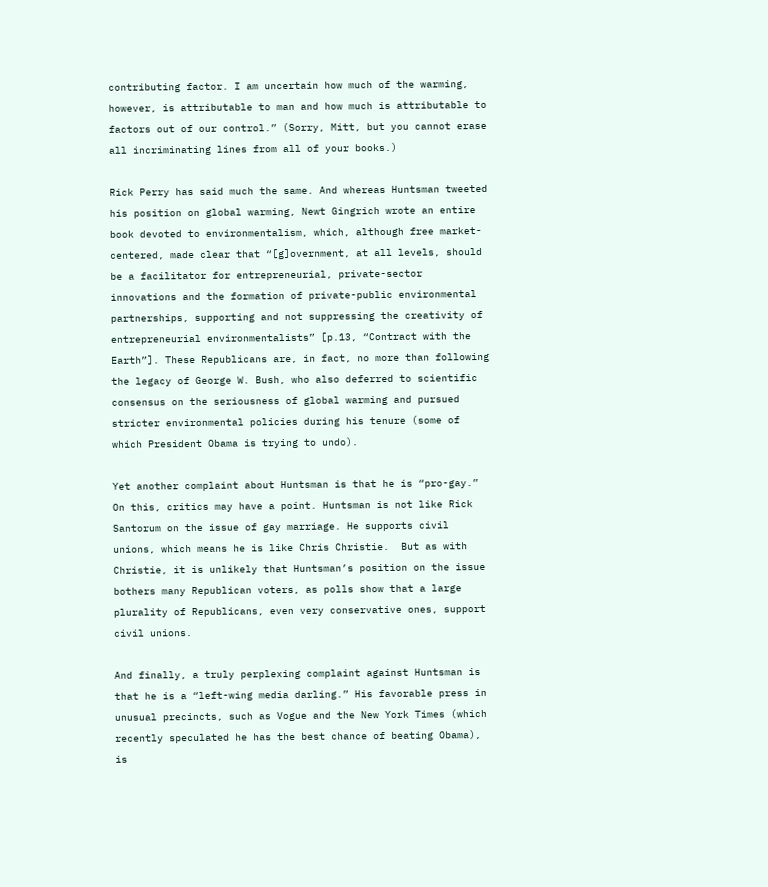contributing factor. I am uncertain how much of the warming, however, is attributable to man and how much is attributable to factors out of our control.” (Sorry, Mitt, but you cannot erase all incriminating lines from all of your books.)

Rick Perry has said much the same. And whereas Huntsman tweeted his position on global warming, Newt Gingrich wrote an entire book devoted to environmentalism, which, although free market-centered, made clear that “[g]overnment, at all levels, should be a facilitator for entrepreneurial, private-sector innovations and the formation of private-public environmental partnerships, supporting and not suppressing the creativity of entrepreneurial environmentalists” [p.13, “Contract with the Earth”]. These Republicans are, in fact, no more than following the legacy of George W. Bush, who also deferred to scientific consensus on the seriousness of global warming and pursued stricter environmental policies during his tenure (some of which President Obama is trying to undo).

Yet another complaint about Huntsman is that he is “pro-gay.”  On this, critics may have a point. Huntsman is not like Rick Santorum on the issue of gay marriage. He supports civil unions, which means he is like Chris Christie.  But as with Christie, it is unlikely that Huntsman’s position on the issue bothers many Republican voters, as polls show that a large plurality of Republicans, even very conservative ones, support civil unions.

And finally, a truly perplexing complaint against Huntsman is that he is a “left-wing media darling.” His favorable press in unusual precincts, such as Vogue and the New York Times (which recently speculated he has the best chance of beating Obama), is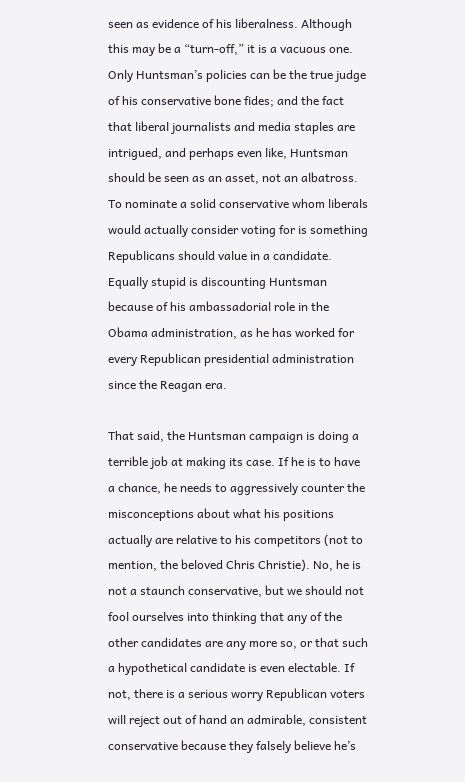seen as evidence of his liberalness. Although this may be a “turn-off,” it is a vacuous one. Only Huntsman’s policies can be the true judge of his conservative bone fides; and the fact that liberal journalists and media staples are intrigued, and perhaps even like, Huntsman should be seen as an asset, not an albatross. To nominate a solid conservative whom liberals would actually consider voting for is something Republicans should value in a candidate. Equally stupid is discounting Huntsman because of his ambassadorial role in the Obama administration, as he has worked for every Republican presidential administration since the Reagan era.

That said, the Huntsman campaign is doing a terrible job at making its case. If he is to have a chance, he needs to aggressively counter the misconceptions about what his positions actually are relative to his competitors (not to mention, the beloved Chris Christie). No, he is not a staunch conservative, but we should not fool ourselves into thinking that any of the other candidates are any more so, or that such a hypothetical candidate is even electable. If not, there is a serious worry Republican voters will reject out of hand an admirable, consistent conservative because they falsely believe he’s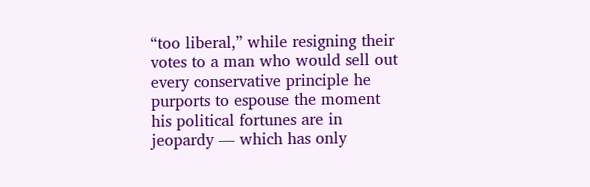“too liberal,” while resigning their votes to a man who would sell out every conservative principle he purports to espouse the moment his political fortunes are in jeopardy — which has only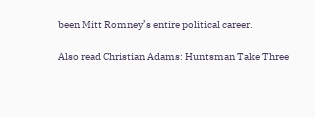been Mitt Romney’s entire political career.

Also read Christian Adams: Huntsman Take Three